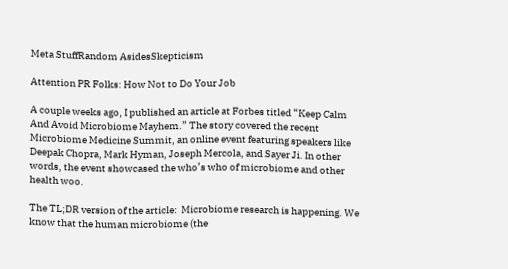Meta StuffRandom AsidesSkepticism

Attention PR Folks: How Not to Do Your Job

A couple weeks ago, I published an article at Forbes titled “Keep Calm And Avoid Microbiome Mayhem.” The story covered the recent Microbiome Medicine Summit, an online event featuring speakers like Deepak Chopra, Mark Hyman, Joseph Mercola, and Sayer Ji. In other words, the event showcased the who’s who of microbiome and other health woo.

The TL;DR version of the article:  Microbiome research is happening. We know that the human microbiome (the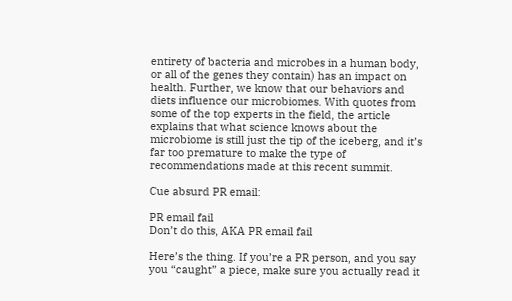entirety of bacteria and microbes in a human body, or all of the genes they contain) has an impact on health. Further, we know that our behaviors and diets influence our microbiomes. With quotes from some of the top experts in the field, the article explains that what science knows about the microbiome is still just the tip of the iceberg, and it’s far too premature to make the type of recommendations made at this recent summit.

Cue absurd PR email:

PR email fail
Don’t do this, AKA PR email fail

Here’s the thing. If you’re a PR person, and you say you “caught” a piece, make sure you actually read it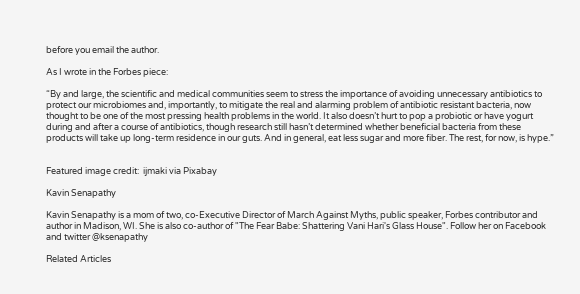before you email the author.

As I wrote in the Forbes piece:

“By and large, the scientific and medical communities seem to stress the importance of avoiding unnecessary antibiotics to protect our microbiomes and, importantly, to mitigate the real and alarming problem of antibiotic resistant bacteria, now thought to be one of the most pressing health problems in the world. It also doesn’t hurt to pop a probiotic or have yogurt during and after a course of antibiotics, though research still hasn’t determined whether beneficial bacteria from these products will take up long-term residence in our guts. And in general, eat less sugar and more fiber. The rest, for now, is hype.”


Featured image credit:  ijmaki via Pixabay

Kavin Senapathy

Kavin Senapathy is a mom of two, co-Executive Director of March Against Myths, public speaker, Forbes contributor and author in Madison, WI. She is also co-author of "The Fear Babe: Shattering Vani Hari's Glass House". Follow her on Facebook and twitter @ksenapathy

Related Articles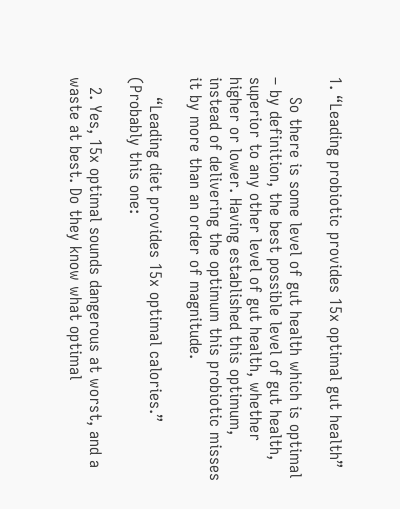1. “Leading probiotic provides 15x optimal gut health”

    So there is some level of gut health which is optimal – by definition, the best possible level of gut health, superior to any other level of gut health, whether higher or lower. Having established this optimum, instead of delivering the optimum this probiotic misses it by more than an order of magnitude.

    “Leading diet provides 15x optimal calories.” (Probably this one:

  2. Yes, 15x optimal sounds dangerous at worst, and a waste at best. Do they know what optimal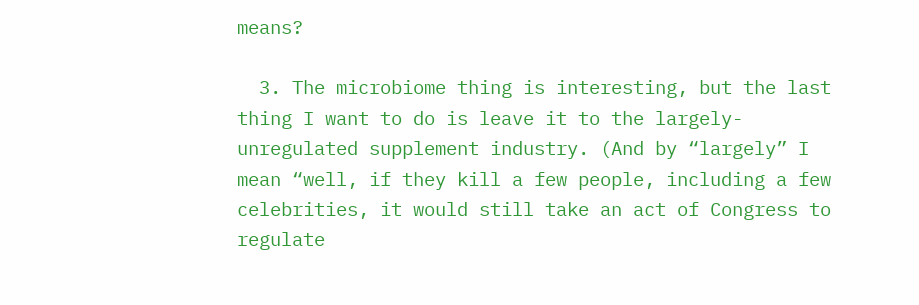means?

  3. The microbiome thing is interesting, but the last thing I want to do is leave it to the largely-unregulated supplement industry. (And by “largely” I mean “well, if they kill a few people, including a few celebrities, it would still take an act of Congress to regulate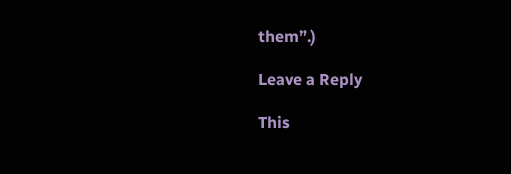them”.)

Leave a Reply

This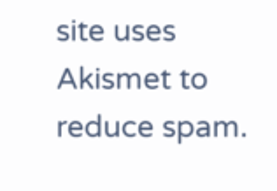site uses Akismet to reduce spam.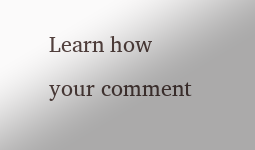Learn how your comment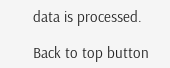data is processed.

Back to top button